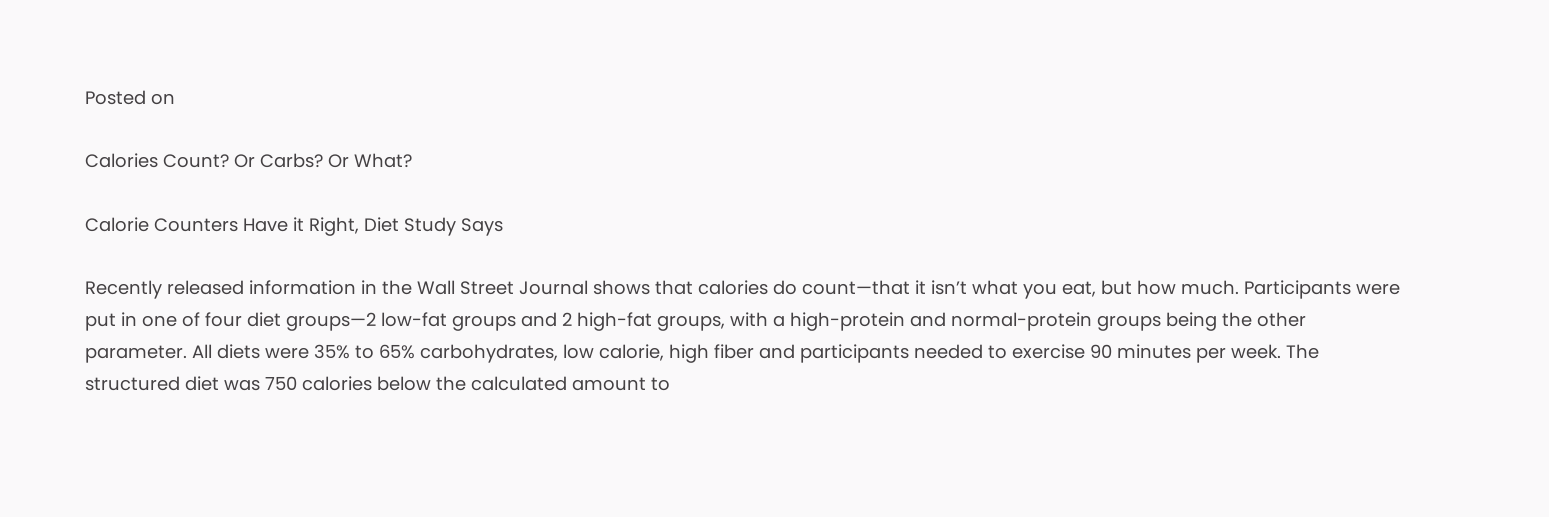Posted on

Calories Count? Or Carbs? Or What?

Calorie Counters Have it Right, Diet Study Says

Recently released information in the Wall Street Journal shows that calories do count—that it isn’t what you eat, but how much. Participants were put in one of four diet groups—2 low-fat groups and 2 high-fat groups, with a high-protein and normal-protein groups being the other parameter. All diets were 35% to 65% carbohydrates, low calorie, high fiber and participants needed to exercise 90 minutes per week. The structured diet was 750 calories below the calculated amount to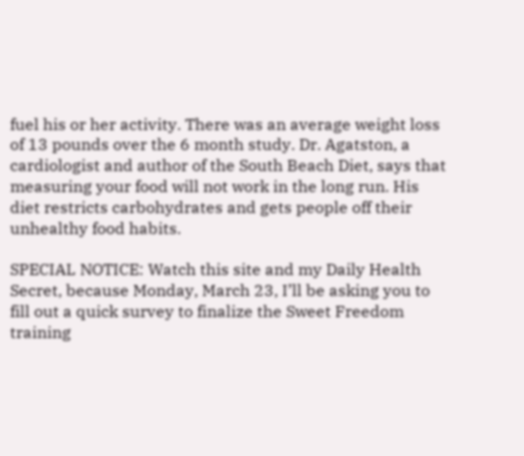fuel his or her activity. There was an average weight loss of 13 pounds over the 6 month study. Dr. Agatston, a cardiologist and author of the South Beach Diet, says that measuring your food will not work in the long run. His diet restricts carbohydrates and gets people off their unhealthy food habits.

SPECIAL NOTICE: Watch this site and my Daily Health Secret, because Monday, March 23, I’ll be asking you to fill out a quick survey to finalize the Sweet Freedom training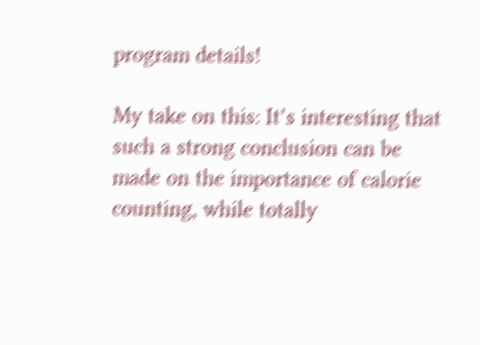program details!

My take on this: It’s interesting that such a strong conclusion can be made on the importance of calorie counting, while totally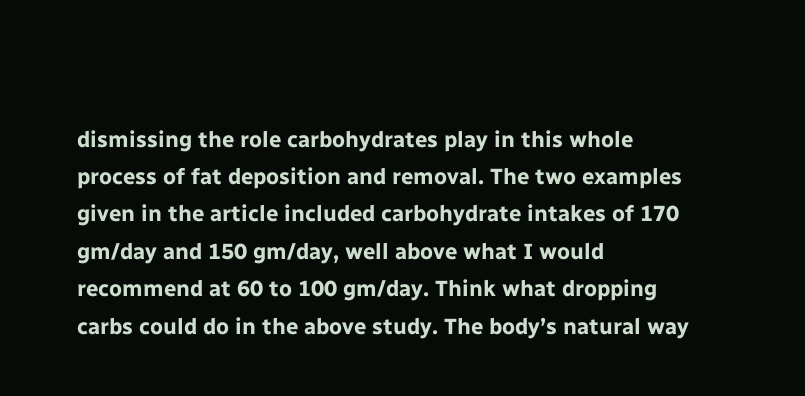dismissing the role carbohydrates play in this whole process of fat deposition and removal. The two examples given in the article included carbohydrate intakes of 170 gm/day and 150 gm/day, well above what I would recommend at 60 to 100 gm/day. Think what dropping carbs could do in the above study. The body’s natural way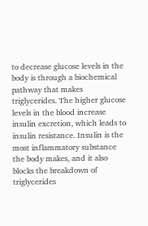to decrease glucose levels in the body is through a biochemical pathway that makes triglycerides. The higher glucose levels in the blood increase insulin excretion, which leads to insulin resistance. Insulin is the most inflammatory substance the body makes, and it also blocks the breakdown of triglycerides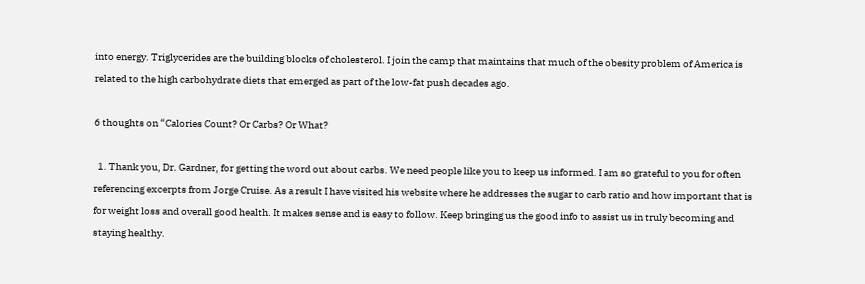into energy. Triglycerides are the building blocks of cholesterol. I join the camp that maintains that much of the obesity problem of America is related to the high carbohydrate diets that emerged as part of the low-fat push decades ago.

6 thoughts on “Calories Count? Or Carbs? Or What?

  1. Thank you, Dr. Gardner, for getting the word out about carbs. We need people like you to keep us informed. I am so grateful to you for often referencing excerpts from Jorge Cruise. As a result I have visited his website where he addresses the sugar to carb ratio and how important that is for weight loss and overall good health. It makes sense and is easy to follow. Keep bringing us the good info to assist us in truly becoming and staying healthy.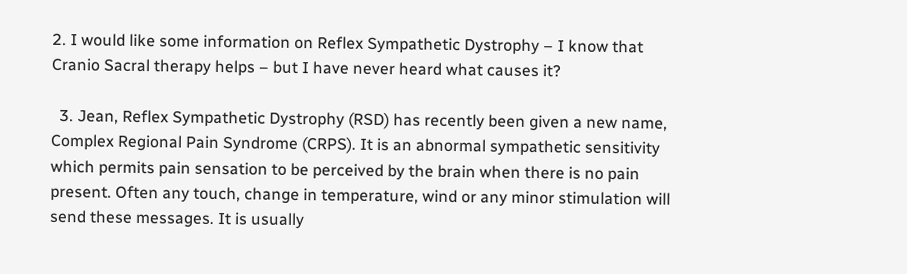2. I would like some information on Reflex Sympathetic Dystrophy – I know that Cranio Sacral therapy helps – but I have never heard what causes it?

  3. Jean, Reflex Sympathetic Dystrophy (RSD) has recently been given a new name, Complex Regional Pain Syndrome (CRPS). It is an abnormal sympathetic sensitivity which permits pain sensation to be perceived by the brain when there is no pain present. Often any touch, change in temperature, wind or any minor stimulation will send these messages. It is usually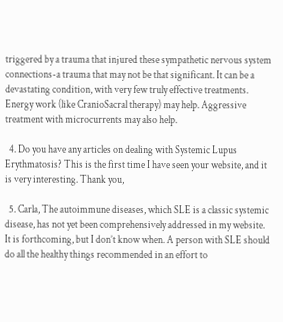triggered by a trauma that injured these sympathetic nervous system connections-a trauma that may not be that significant. It can be a devastating condition, with very few truly effective treatments. Energy work (like CranioSacral therapy) may help. Aggressive treatment with microcurrents may also help.

  4. Do you have any articles on dealing with Systemic Lupus Erythmatosis? This is the first time I have seen your website, and it is very interesting. Thank you,

  5. Carla, The autoimmune diseases, which SLE is a classic systemic disease, has not yet been comprehensively addressed in my website. It is forthcoming, but I don’t know when. A person with SLE should do all the healthy things recommended in an effort to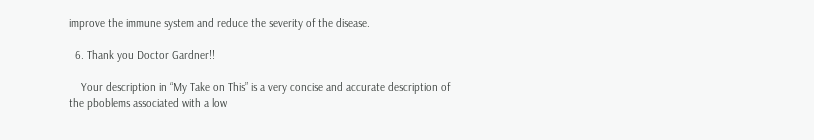improve the immune system and reduce the severity of the disease.

  6. Thank you Doctor Gardner!!

    Your description in “My Take on This” is a very concise and accurate description of the pboblems associated with a low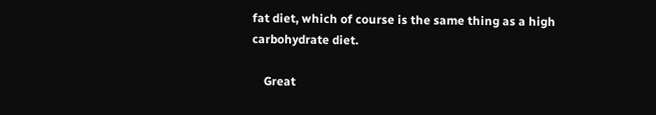fat diet, which of course is the same thing as a high carbohydrate diet.

    Great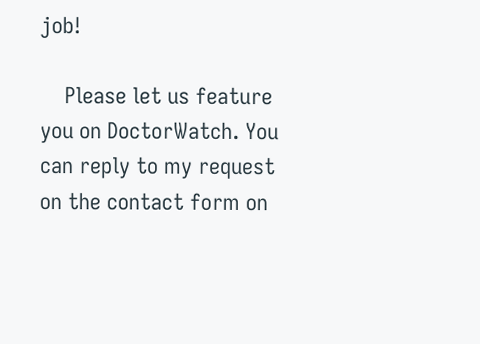job!

    Please let us feature you on DoctorWatch. You can reply to my request on the contact form on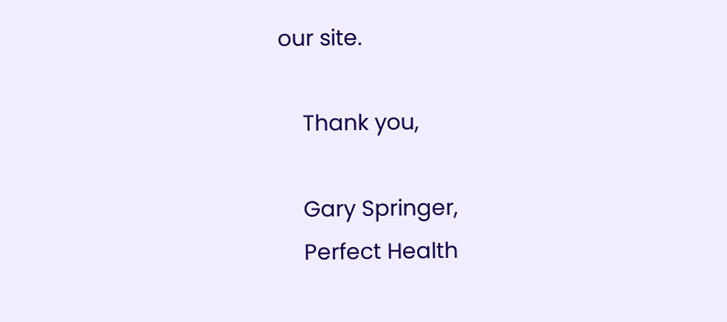our site.

    Thank you,

    Gary Springer,
    Perfect Health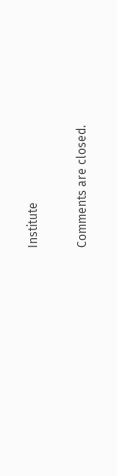Institute

Comments are closed.